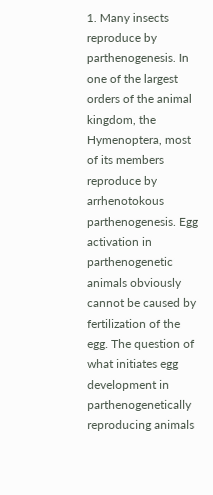1. Many insects reproduce by parthenogenesis. In one of the largest orders of the animal kingdom, the Hymenoptera, most of its members reproduce by arrhenotokous parthenogenesis. Egg activation in parthenogenetic animals obviously cannot be caused by fertilization of the egg. The question of what initiates egg development in parthenogenetically reproducing animals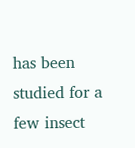has been studied for a few insect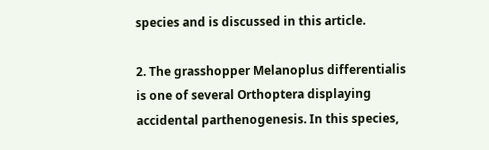species and is discussed in this article.

2. The grasshopper Melanoplus differentialis is one of several Orthoptera displaying accidental parthenogenesis. In this species,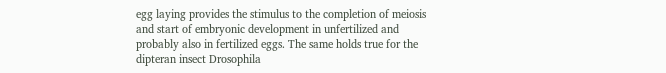egg laying provides the stimulus to the completion of meiosis and start of embryonic development in unfertilized and probably also in fertilized eggs. The same holds true for the dipteran insect Drosophila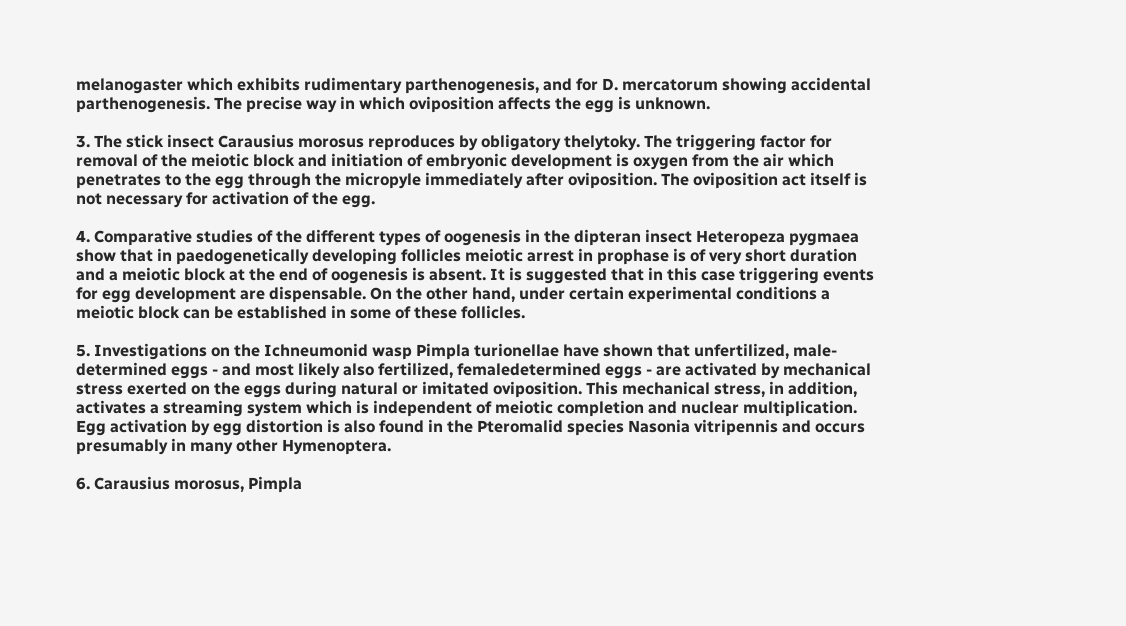melanogaster which exhibits rudimentary parthenogenesis, and for D. mercatorum showing accidental parthenogenesis. The precise way in which oviposition affects the egg is unknown.

3. The stick insect Carausius morosus reproduces by obligatory thelytoky. The triggering factor for removal of the meiotic block and initiation of embryonic development is oxygen from the air which penetrates to the egg through the micropyle immediately after oviposition. The oviposition act itself is not necessary for activation of the egg.

4. Comparative studies of the different types of oogenesis in the dipteran insect Heteropeza pygmaea show that in paedogenetically developing follicles meiotic arrest in prophase is of very short duration and a meiotic block at the end of oogenesis is absent. It is suggested that in this case triggering events for egg development are dispensable. On the other hand, under certain experimental conditions a meiotic block can be established in some of these follicles.

5. Investigations on the Ichneumonid wasp Pimpla turionellae have shown that unfertilized, male-determined eggs - and most likely also fertilized, femaledetermined eggs - are activated by mechanical stress exerted on the eggs during natural or imitated oviposition. This mechanical stress, in addition, activates a streaming system which is independent of meiotic completion and nuclear multiplication. Egg activation by egg distortion is also found in the Pteromalid species Nasonia vitripennis and occurs presumably in many other Hymenoptera.

6. Carausius morosus, Pimpla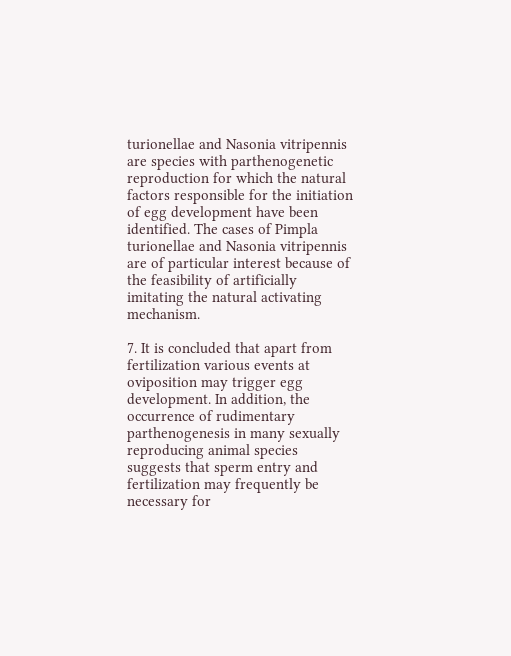turionellae and Nasonia vitripennis are species with parthenogenetic reproduction for which the natural factors responsible for the initiation of egg development have been identified. The cases of Pimpla turionellae and Nasonia vitripennis are of particular interest because of the feasibility of artificially imitating the natural activating mechanism.

7. It is concluded that apart from fertilization various events at oviposition may trigger egg development. In addition, the occurrence of rudimentary parthenogenesis in many sexually reproducing animal species suggests that sperm entry and fertilization may frequently be necessary for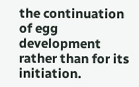the continuation of egg development rather than for its initiation.